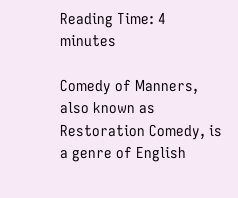Reading Time: 4 minutes

Comedy of Manners, also known as Restoration Comedy, is a genre of English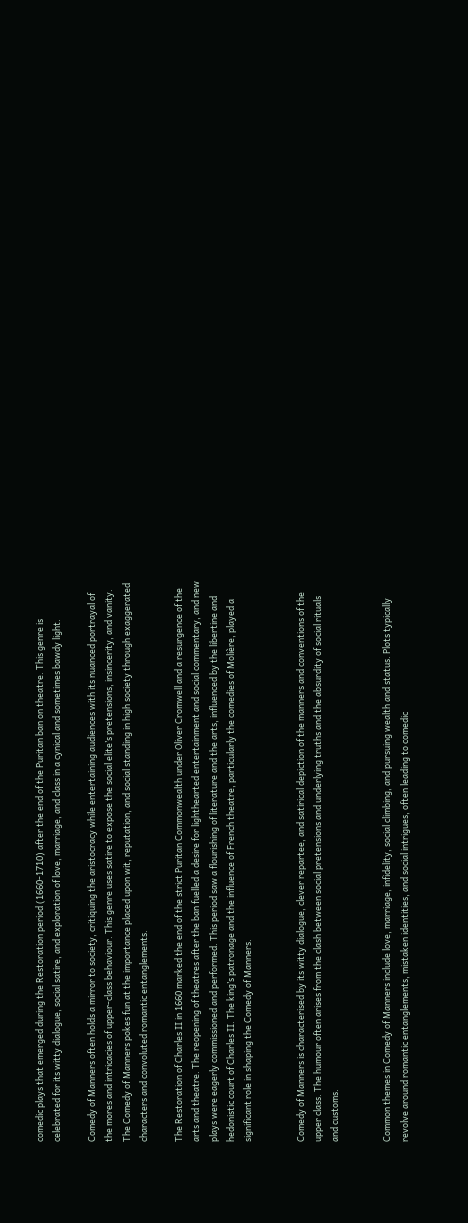comedic plays that emerged during the Restoration period (1660-1710) after the end of the Puritan ban on theatre. This genre is celebrated for its witty dialogue, social satire, and exploration of love, marriage, and class in a cynical and sometimes bawdy light.

Comedy of Manners often holds a mirror to society, critiquing the aristocracy while entertaining audiences with its nuanced portrayal of the mores and intricacies of upper-class behaviour. This genre uses satire to expose the social elite’s pretensions, insincerity, and vanity. The Comedy of Manners pokes fun at the importance placed upon wit, reputation, and social standing in high society through exaggerated characters and convoluted romantic entanglements.

The Restoration of Charles II in 1660 marked the end of the strict Puritan Commonwealth under Oliver Cromwell and a resurgence of the arts and theatre. The reopening of theatres after the ban fuelled a desire for lighthearted entertainment and social commentary, and new plays were eagerly commissioned and performed. This period saw a flourishing of literature and the arts, influenced by the libertine and hedonistic court of Charles II. The king’s patronage and the influence of French theatre, particularly the comedies of Molière, played a significant role in shaping the Comedy of Manners.


Comedy of Manners is characterised by its witty dialogue, clever repartee, and satirical depiction of the manners and conventions of the upper class. The humour often arises from the clash between social pretensions and underlying truths and the absurdity of social rituals and customs.


Common themes in Comedy of Manners include love, marriage, infidelity, social climbing, and pursuing wealth and status. Plots typically revolve around romantic entanglements, mistaken identities, and social intrigues, often leading to comedic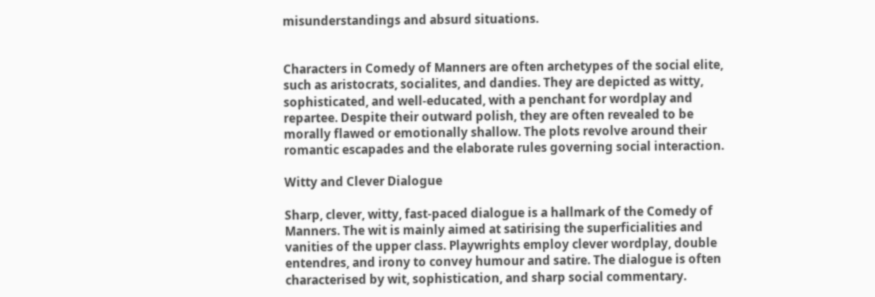misunderstandings and absurd situations.


Characters in Comedy of Manners are often archetypes of the social elite, such as aristocrats, socialites, and dandies. They are depicted as witty, sophisticated, and well-educated, with a penchant for wordplay and repartee. Despite their outward polish, they are often revealed to be morally flawed or emotionally shallow. The plots revolve around their romantic escapades and the elaborate rules governing social interaction.

Witty and Clever Dialogue

Sharp, clever, witty, fast-paced dialogue is a hallmark of the Comedy of Manners. The wit is mainly aimed at satirising the superficialities and vanities of the upper class. Playwrights employ clever wordplay, double entendres, and irony to convey humour and satire. The dialogue is often characterised by wit, sophistication, and sharp social commentary.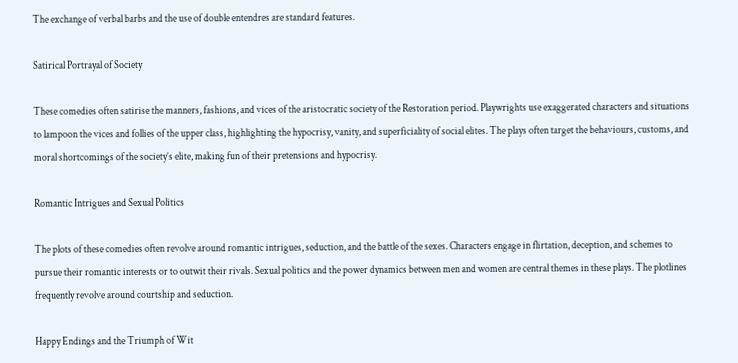The exchange of verbal barbs and the use of double entendres are standard features.

Satirical Portrayal of Society

These comedies often satirise the manners, fashions, and vices of the aristocratic society of the Restoration period. Playwrights use exaggerated characters and situations to lampoon the vices and follies of the upper class, highlighting the hypocrisy, vanity, and superficiality of social elites. The plays often target the behaviours, customs, and moral shortcomings of the society’s elite, making fun of their pretensions and hypocrisy.

Romantic Intrigues and Sexual Politics

The plots of these comedies often revolve around romantic intrigues, seduction, and the battle of the sexes. Characters engage in flirtation, deception, and schemes to pursue their romantic interests or to outwit their rivals. Sexual politics and the power dynamics between men and women are central themes in these plays. The plotlines frequently revolve around courtship and seduction.

Happy Endings and the Triumph of Wit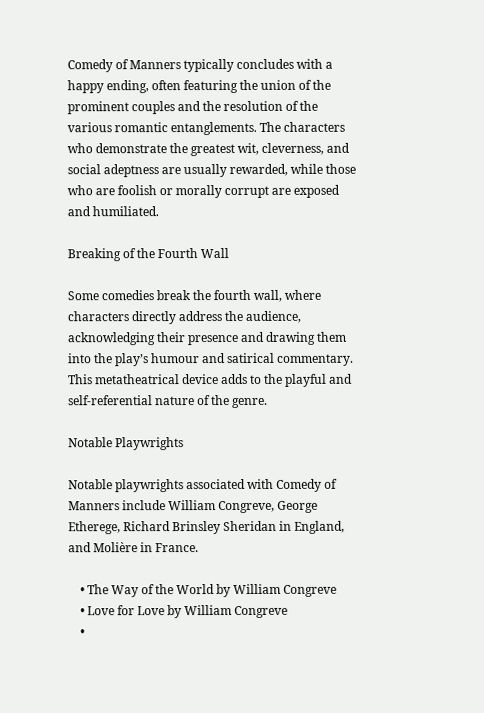Comedy of Manners typically concludes with a happy ending, often featuring the union of the prominent couples and the resolution of the various romantic entanglements. The characters who demonstrate the greatest wit, cleverness, and social adeptness are usually rewarded, while those who are foolish or morally corrupt are exposed and humiliated.

Breaking of the Fourth Wall

Some comedies break the fourth wall, where characters directly address the audience, acknowledging their presence and drawing them into the play’s humour and satirical commentary. This metatheatrical device adds to the playful and self-referential nature of the genre.

Notable Playwrights

Notable playwrights associated with Comedy of Manners include William Congreve, George Etherege, Richard Brinsley Sheridan in England, and Molière in France.

    • The Way of the World by William Congreve
    • Love for Love by William Congreve
    •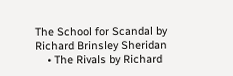The School for Scandal by Richard Brinsley Sheridan
    • The Rivals by Richard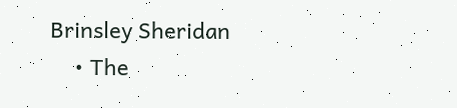Brinsley Sheridan
    • The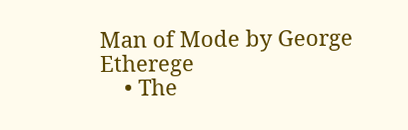Man of Mode by George Etherege
    • The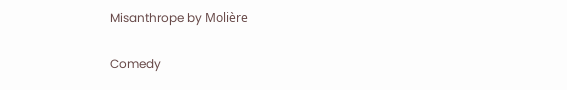Misanthrope by Molière

Comedy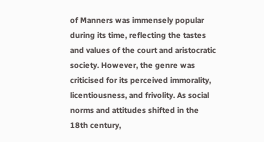of Manners was immensely popular during its time, reflecting the tastes and values of the court and aristocratic society. However, the genre was criticised for its perceived immorality, licentiousness, and frivolity. As social norms and attitudes shifted in the 18th century,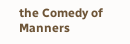the Comedy of Manners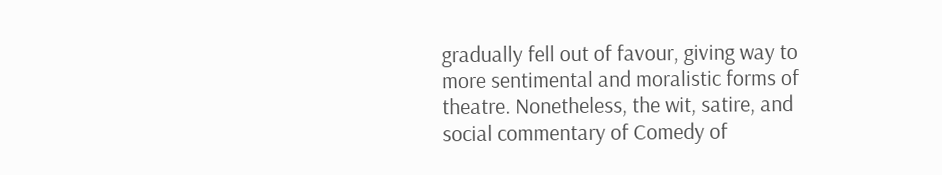gradually fell out of favour, giving way to more sentimental and moralistic forms of theatre. Nonetheless, the wit, satire, and social commentary of Comedy of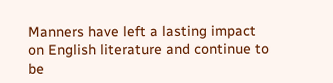Manners have left a lasting impact on English literature and continue to be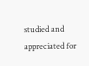studied and appreciated for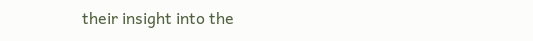their insight into the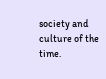society and culture of the time.